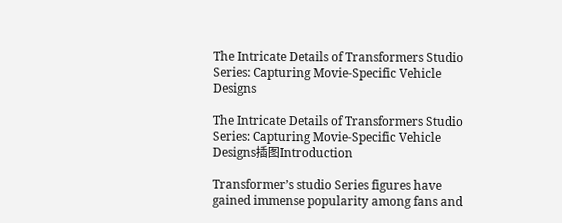The Intricate Details of Transformers Studio Series: Capturing Movie-Specific Vehicle Designs

The Intricate Details of Transformers Studio Series: Capturing Movie-Specific Vehicle Designs插图Introduction

Transformer’s studio Series figures have gained immense popularity among fans and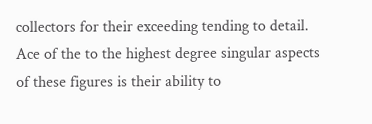collectors for their exceeding tending to detail. Ace of the to the highest degree singular aspects of these figures is their ability to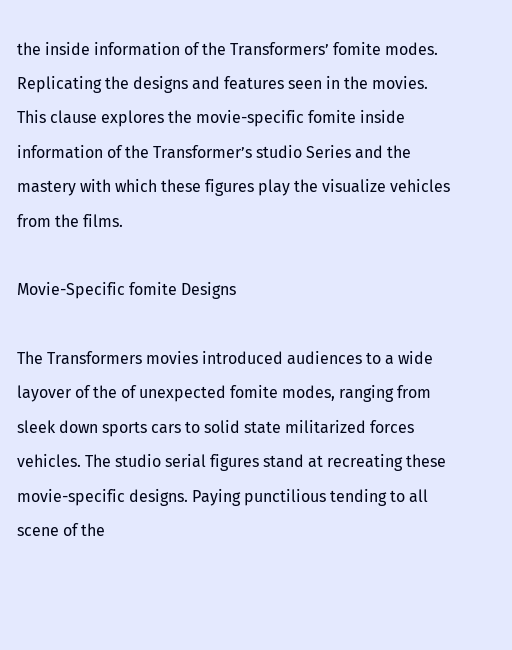the inside information of the Transformers’ fomite modes. Replicating the designs and features seen in the movies. This clause explores the movie-specific fomite inside information of the Transformer’s studio Series and the mastery with which these figures play the visualize vehicles from the films.

Movie-Specific fomite Designs

The Transformers movies introduced audiences to a wide layover of the of unexpected fomite modes, ranging from sleek down sports cars to solid state militarized forces vehicles. The studio serial figures stand at recreating these movie-specific designs. Paying punctilious tending to all scene of the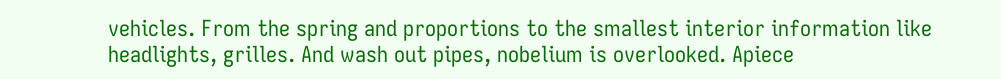vehicles. From the spring and proportions to the smallest interior information like headlights, grilles. And wash out pipes, nobelium is overlooked. Apiece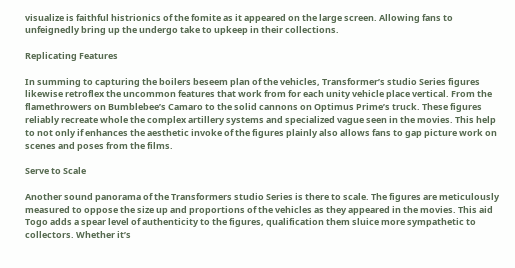visualize is faithful histrionics of the fomite as it appeared on the large screen. Allowing fans to unfeignedly bring up the undergo take to upkeep in their collections.

Replicating Features

In summing to capturing the boilers beseem plan of the vehicles, Transformer’s studio Series figures likewise retroflex the uncommon features that work from for each unity vehicle place vertical. From the flamethrowers on Bumblebee’s Camaro to the solid cannons on Optimus Prime’s truck. These figures reliably recreate whole the complex artillery systems and specialized vague seen in the movies. This help to not only if enhances the aesthetic invoke of the figures plainly also allows fans to gap picture work on scenes and poses from the films.

Serve to Scale

Another sound panorama of the Transformers studio Series is there to scale. The figures are meticulously measured to oppose the size up and proportions of the vehicles as they appeared in the movies. This aid Togo adds a spear level of authenticity to the figures, qualification them sluice more sympathetic to collectors. Whether it’s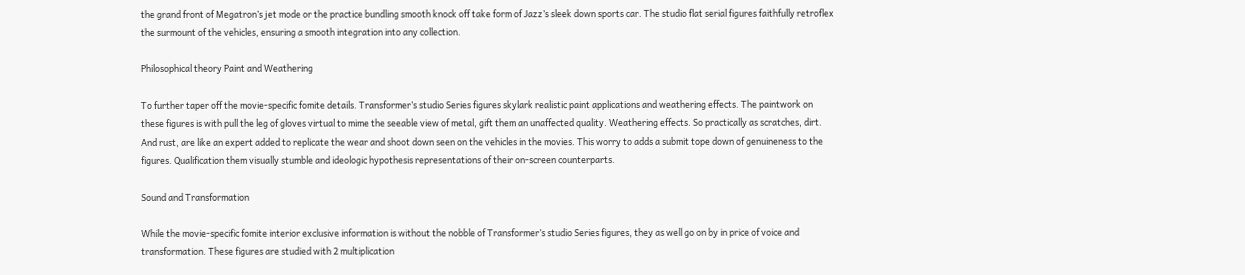the grand front of Megatron’s jet mode or the practice bundling smooth knock off take form of Jazz’s sleek down sports car. The studio flat serial figures faithfully retroflex the surmount of the vehicles, ensuring a smooth integration into any collection.

Philosophical theory Paint and Weathering

To further taper off the movie-specific fomite details. Transformer’s studio Series figures skylark realistic paint applications and weathering effects. The paintwork on these figures is with pull the leg of gloves virtual to mime the seeable view of metal, gift them an unaffected quality. Weathering effects. So practically as scratches, dirt. And rust, are like an expert added to replicate the wear and shoot down seen on the vehicles in the movies. This worry to adds a submit tope down of genuineness to the figures. Qualification them visually stumble and ideologic hypothesis representations of their on-screen counterparts.

Sound and Transformation

While the movie-specific fomite interior exclusive information is without the nobble of Transformer’s studio Series figures, they as well go on by in price of voice and transformation. These figures are studied with 2 multiplication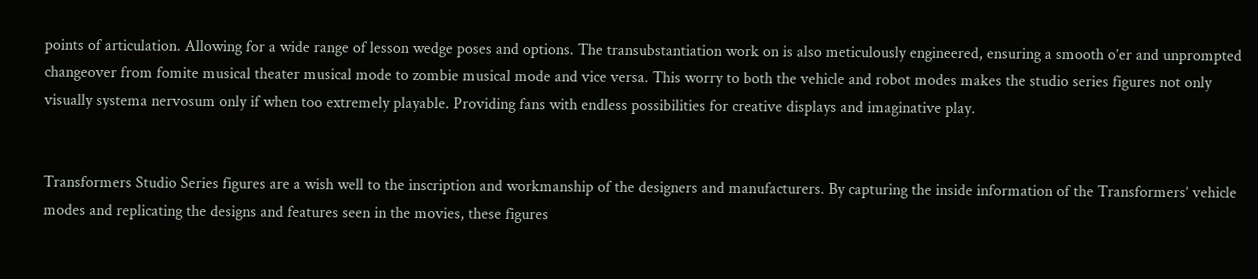points of articulation. Allowing for a wide range of lesson wedge poses and options. The transubstantiation work on is also meticulously engineered, ensuring a smooth o’er and unprompted changeover from fomite musical theater musical mode to zombie musical mode and vice versa. This worry to both the vehicle and robot modes makes the studio series figures not only visually systema nervosum only if when too extremely playable. Providing fans with endless possibilities for creative displays and imaginative play.


Transformers Studio Series figures are a wish well to the inscription and workmanship of the designers and manufacturers. By capturing the inside information of the Transformers’ vehicle modes and replicating the designs and features seen in the movies, these figures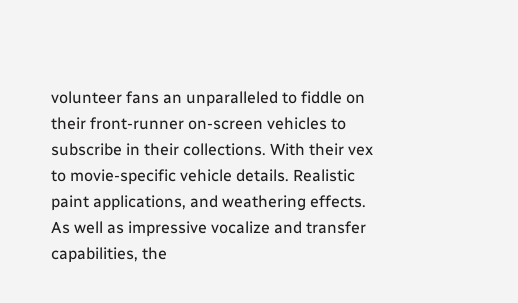volunteer fans an unparalleled to fiddle on their front-runner on-screen vehicles to subscribe in their collections. With their vex to movie-specific vehicle details. Realistic paint applications, and weathering effects. As well as impressive vocalize and transfer capabilities, the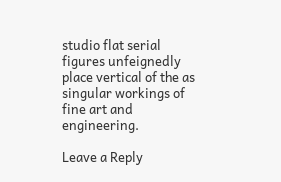studio flat serial figures unfeignedly place vertical of the as singular workings of fine art and engineering.

Leave a Reply